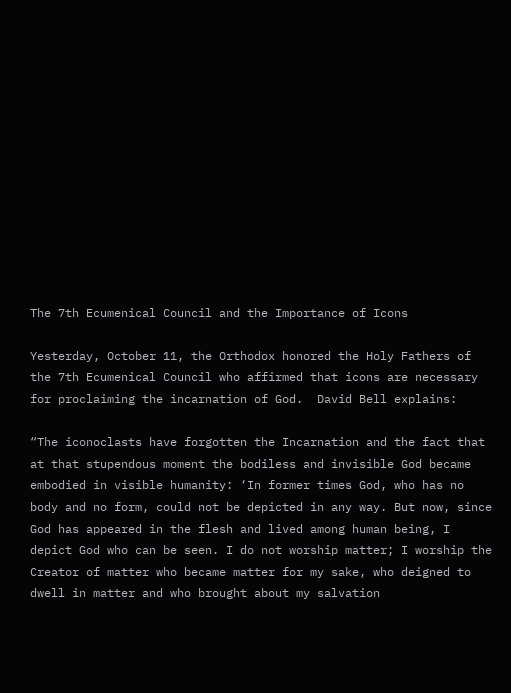The 7th Ecumenical Council and the Importance of Icons

Yesterday, October 11, the Orthodox honored the Holy Fathers of the 7th Ecumenical Council who affirmed that icons are necessary for proclaiming the incarnation of God.  David Bell explains:

“The iconoclasts have forgotten the Incarnation and the fact that at that stupendous moment the bodiless and invisible God became embodied in visible humanity: ‘In former times God, who has no body and no form, could not be depicted in any way. But now, since God has appeared in the flesh and lived among human being, I depict God who can be seen. I do not worship matter; I worship the Creator of matter who became matter for my sake, who deigned to dwell in matter and who brought about my salvation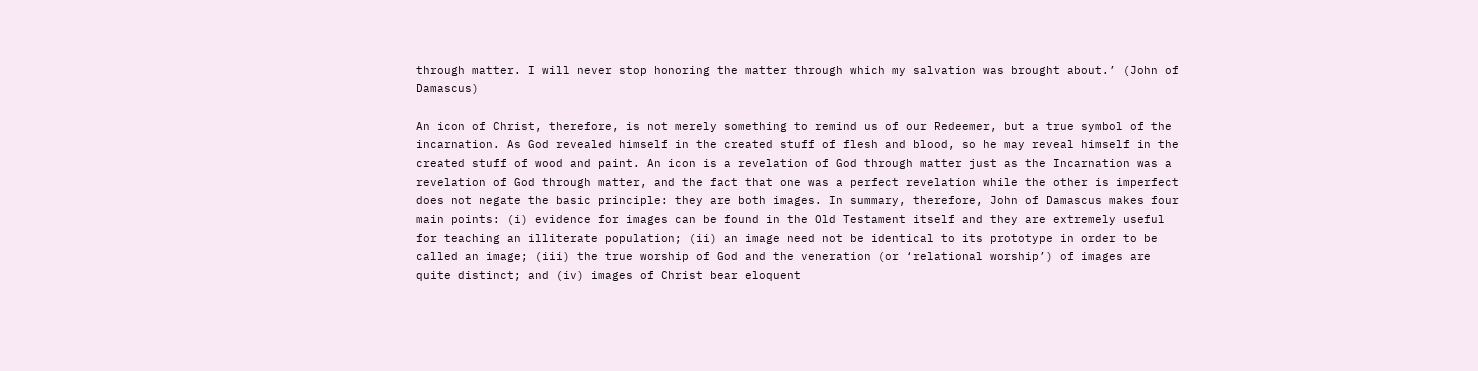through matter. I will never stop honoring the matter through which my salvation was brought about.’ (John of Damascus)

An icon of Christ, therefore, is not merely something to remind us of our Redeemer, but a true symbol of the incarnation. As God revealed himself in the created stuff of flesh and blood, so he may reveal himself in the created stuff of wood and paint. An icon is a revelation of God through matter just as the Incarnation was a revelation of God through matter, and the fact that one was a perfect revelation while the other is imperfect does not negate the basic principle: they are both images. In summary, therefore, John of Damascus makes four main points: (i) evidence for images can be found in the Old Testament itself and they are extremely useful for teaching an illiterate population; (ii) an image need not be identical to its prototype in order to be called an image; (iii) the true worship of God and the veneration (or ‘relational worship’) of images are quite distinct; and (iv) images of Christ bear eloquent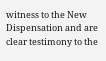witness to the New Dispensation and are clear testimony to the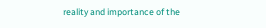reality and importance of the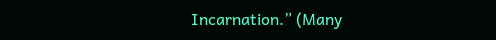Incarnation.” (Many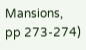Mansions, pp 273-274)